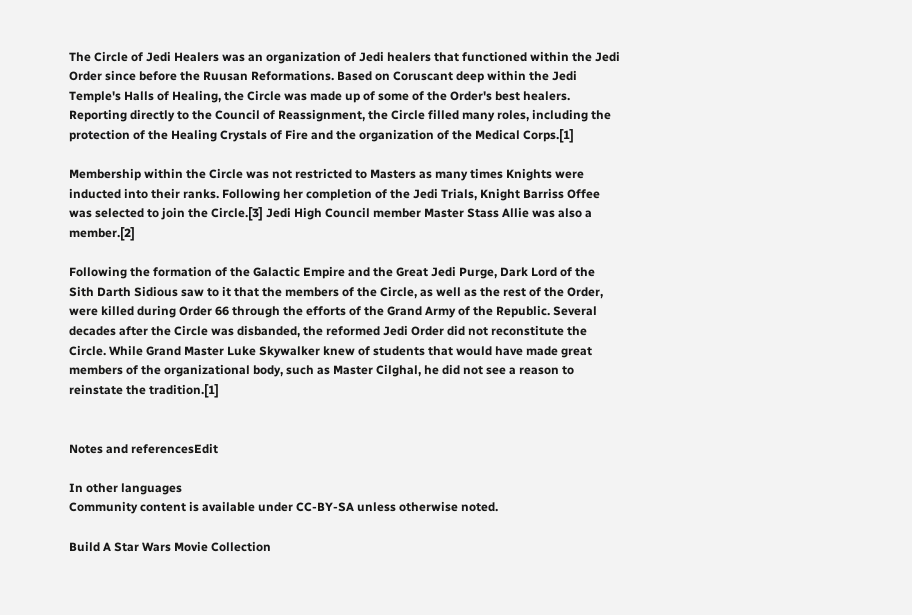The Circle of Jedi Healers was an organization of Jedi healers that functioned within the Jedi Order since before the Ruusan Reformations. Based on Coruscant deep within the Jedi Temple's Halls of Healing, the Circle was made up of some of the Order's best healers. Reporting directly to the Council of Reassignment, the Circle filled many roles, including the protection of the Healing Crystals of Fire and the organization of the Medical Corps.[1]

Membership within the Circle was not restricted to Masters as many times Knights were inducted into their ranks. Following her completion of the Jedi Trials, Knight Barriss Offee was selected to join the Circle.[3] Jedi High Council member Master Stass Allie was also a member.[2]

Following the formation of the Galactic Empire and the Great Jedi Purge, Dark Lord of the Sith Darth Sidious saw to it that the members of the Circle, as well as the rest of the Order, were killed during Order 66 through the efforts of the Grand Army of the Republic. Several decades after the Circle was disbanded, the reformed Jedi Order did not reconstitute the Circle. While Grand Master Luke Skywalker knew of students that would have made great members of the organizational body, such as Master Cilghal, he did not see a reason to reinstate the tradition.[1]


Notes and referencesEdit

In other languages
Community content is available under CC-BY-SA unless otherwise noted.

Build A Star Wars Movie Collection